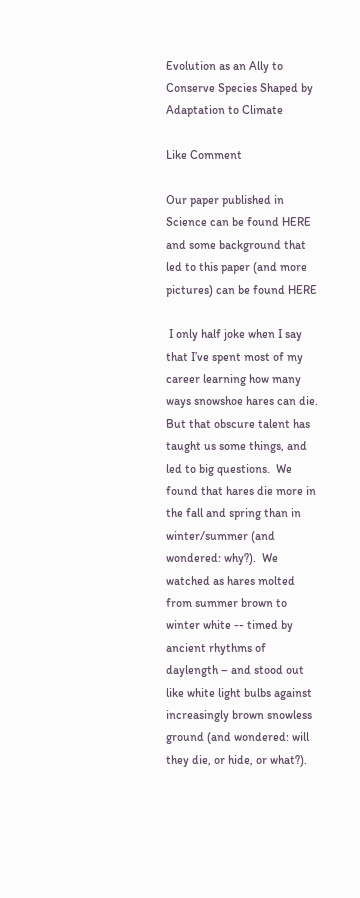Evolution as an Ally to Conserve Species Shaped by Adaptation to Climate

Like Comment

Our paper published in Science can be found HERE and some background that led to this paper (and more pictures) can be found HERE

 I only half joke when I say that I’ve spent most of my career learning how many ways snowshoe hares can die.  But that obscure talent has taught us some things, and led to big questions.  We found that hares die more in the fall and spring than in winter/summer (and wondered: why?).  We watched as hares molted from summer brown to winter white -- timed by ancient rhythms of daylength – and stood out like white light bulbs against increasingly brown snowless ground (and wondered: will they die, or hide, or what?).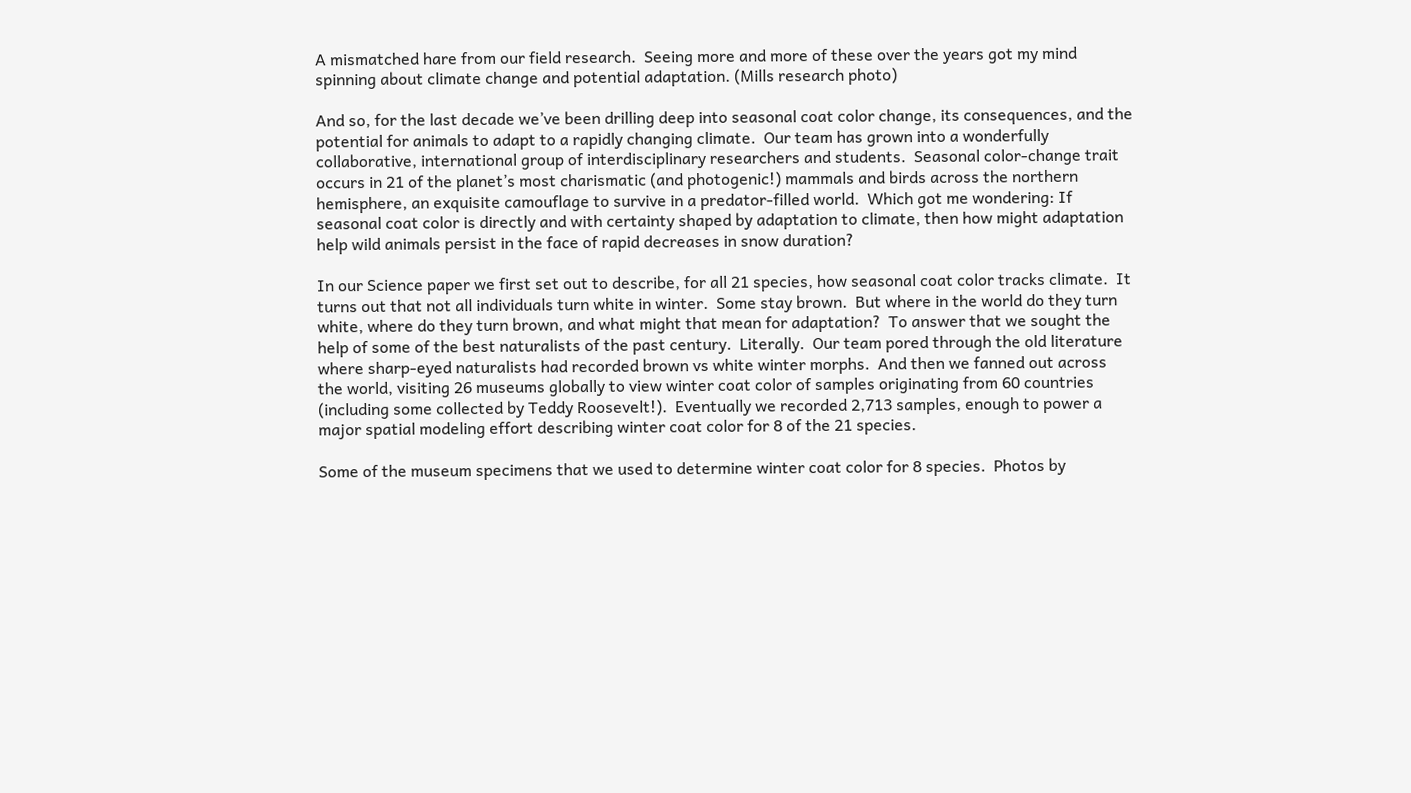A mismatched hare from our field research.  Seeing more and more of these over the years got my mind spinning about climate change and potential adaptation. (Mills research photo)

And so, for the last decade we’ve been drilling deep into seasonal coat color change, its consequences, and the potential for animals to adapt to a rapidly changing climate.  Our team has grown into a wonderfully collaborative, international group of interdisciplinary researchers and students.  Seasonal color-change trait occurs in 21 of the planet’s most charismatic (and photogenic!) mammals and birds across the northern hemisphere, an exquisite camouflage to survive in a predator-filled world.  Which got me wondering: If seasonal coat color is directly and with certainty shaped by adaptation to climate, then how might adaptation help wild animals persist in the face of rapid decreases in snow duration?

In our Science paper we first set out to describe, for all 21 species, how seasonal coat color tracks climate.  It turns out that not all individuals turn white in winter.  Some stay brown.  But where in the world do they turn white, where do they turn brown, and what might that mean for adaptation?  To answer that we sought the help of some of the best naturalists of the past century.  Literally.  Our team pored through the old literature where sharp-eyed naturalists had recorded brown vs white winter morphs.  And then we fanned out across the world, visiting 26 museums globally to view winter coat color of samples originating from 60 countries (including some collected by Teddy Roosevelt!).  Eventually we recorded 2,713 samples, enough to power a major spatial modeling effort describing winter coat color for 8 of the 21 species.

Some of the museum specimens that we used to determine winter coat color for 8 species.  Photos by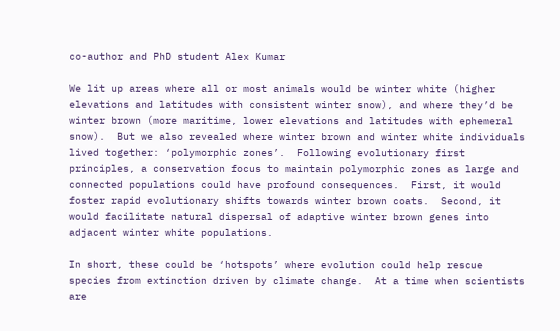co-author and PhD student Alex Kumar

We lit up areas where all or most animals would be winter white (higher elevations and latitudes with consistent winter snow), and where they’d be winter brown (more maritime, lower elevations and latitudes with ephemeral snow).  But we also revealed where winter brown and winter white individuals lived together: ‘polymorphic zones’.  Following evolutionary first principles, a conservation focus to maintain polymorphic zones as large and connected populations could have profound consequences.  First, it would foster rapid evolutionary shifts towards winter brown coats.  Second, it would facilitate natural dispersal of adaptive winter brown genes into adjacent winter white populations.

In short, these could be ‘hotspots’ where evolution could help rescue species from extinction driven by climate change.  At a time when scientists are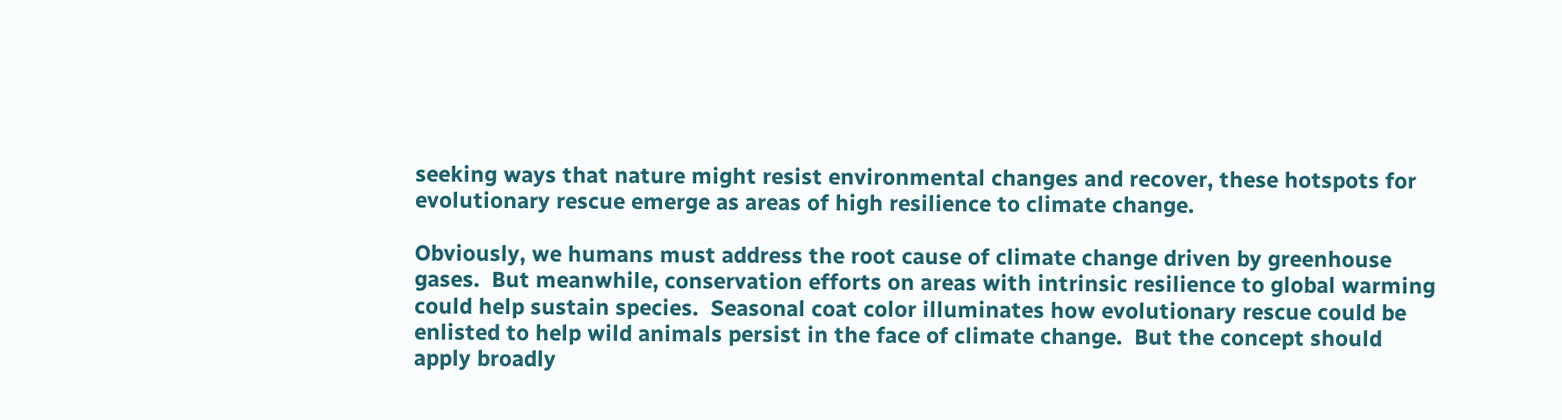seeking ways that nature might resist environmental changes and recover, these hotspots for evolutionary rescue emerge as areas of high resilience to climate change.

Obviously, we humans must address the root cause of climate change driven by greenhouse gases.  But meanwhile, conservation efforts on areas with intrinsic resilience to global warming could help sustain species.  Seasonal coat color illuminates how evolutionary rescue could be enlisted to help wild animals persist in the face of climate change.  But the concept should apply broadly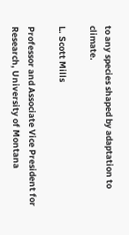to any species shaped by adaptation to climate.

L. Scott Mills

Professor and Associate Vice President for Research, University of Montana